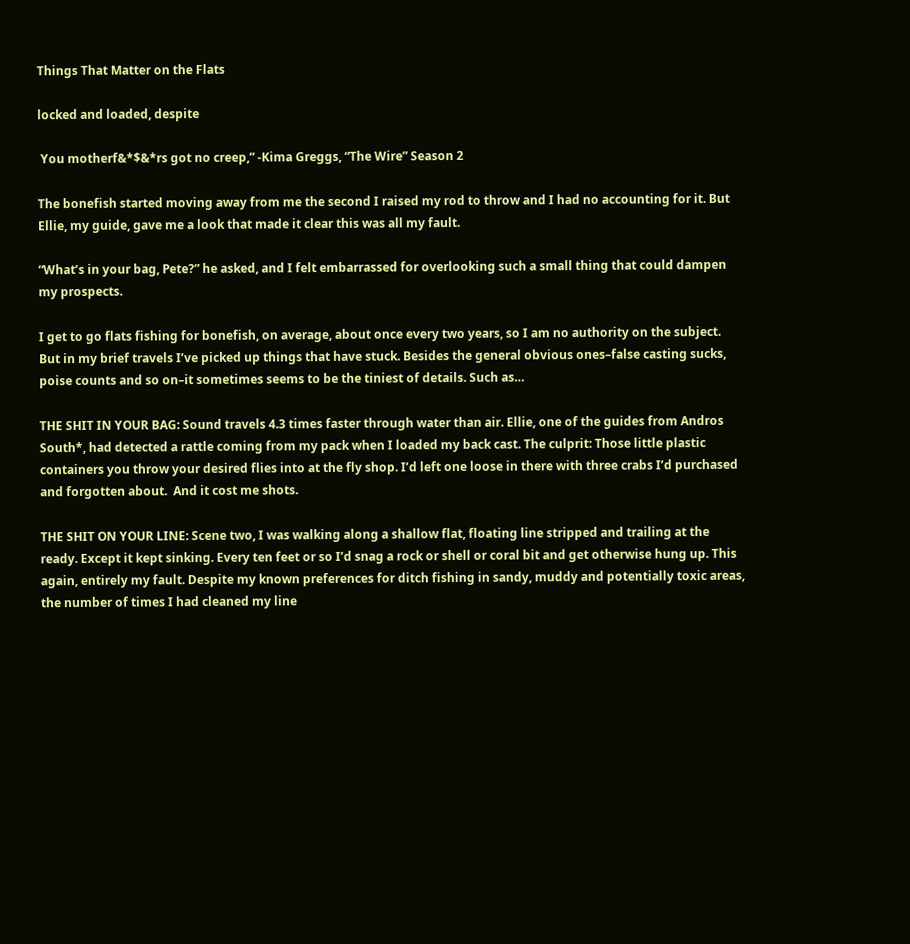Things That Matter on the Flats

locked and loaded, despite

 You motherf&*$&*rs got no creep,” -Kima Greggs, “The Wire” Season 2

The bonefish started moving away from me the second I raised my rod to throw and I had no accounting for it. But Ellie, my guide, gave me a look that made it clear this was all my fault.

“What’s in your bag, Pete?” he asked, and I felt embarrassed for overlooking such a small thing that could dampen my prospects.

I get to go flats fishing for bonefish, on average, about once every two years, so I am no authority on the subject. But in my brief travels I’ve picked up things that have stuck. Besides the general obvious ones–false casting sucks, poise counts and so on–it sometimes seems to be the tiniest of details. Such as…

THE SHIT IN YOUR BAG: Sound travels 4.3 times faster through water than air. Ellie, one of the guides from Andros South*, had detected a rattle coming from my pack when I loaded my back cast. The culprit: Those little plastic containers you throw your desired flies into at the fly shop. I’d left one loose in there with three crabs I’d purchased and forgotten about.  And it cost me shots.

THE SHIT ON YOUR LINE: Scene two, I was walking along a shallow flat, floating line stripped and trailing at the ready. Except it kept sinking. Every ten feet or so I’d snag a rock or shell or coral bit and get otherwise hung up. This again, entirely my fault. Despite my known preferences for ditch fishing in sandy, muddy and potentially toxic areas, the number of times I had cleaned my line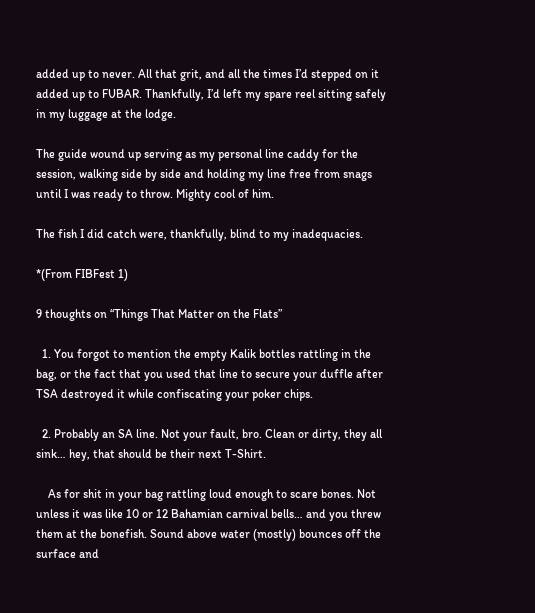added up to never. All that grit, and all the times I’d stepped on it added up to FUBAR. Thankfully, I’d left my spare reel sitting safely in my luggage at the lodge.

The guide wound up serving as my personal line caddy for the session, walking side by side and holding my line free from snags until I was ready to throw. Mighty cool of him.

The fish I did catch were, thankfully, blind to my inadequacies.

*(From FIBFest 1)

9 thoughts on “Things That Matter on the Flats”

  1. You forgot to mention the empty Kalik bottles rattling in the bag, or the fact that you used that line to secure your duffle after TSA destroyed it while confiscating your poker chips.

  2. Probably an SA line. Not your fault, bro. Clean or dirty, they all sink… hey, that should be their next T-Shirt.

    As for shit in your bag rattling loud enough to scare bones. Not unless it was like 10 or 12 Bahamian carnival bells… and you threw them at the bonefish. Sound above water (mostly) bounces off the surface and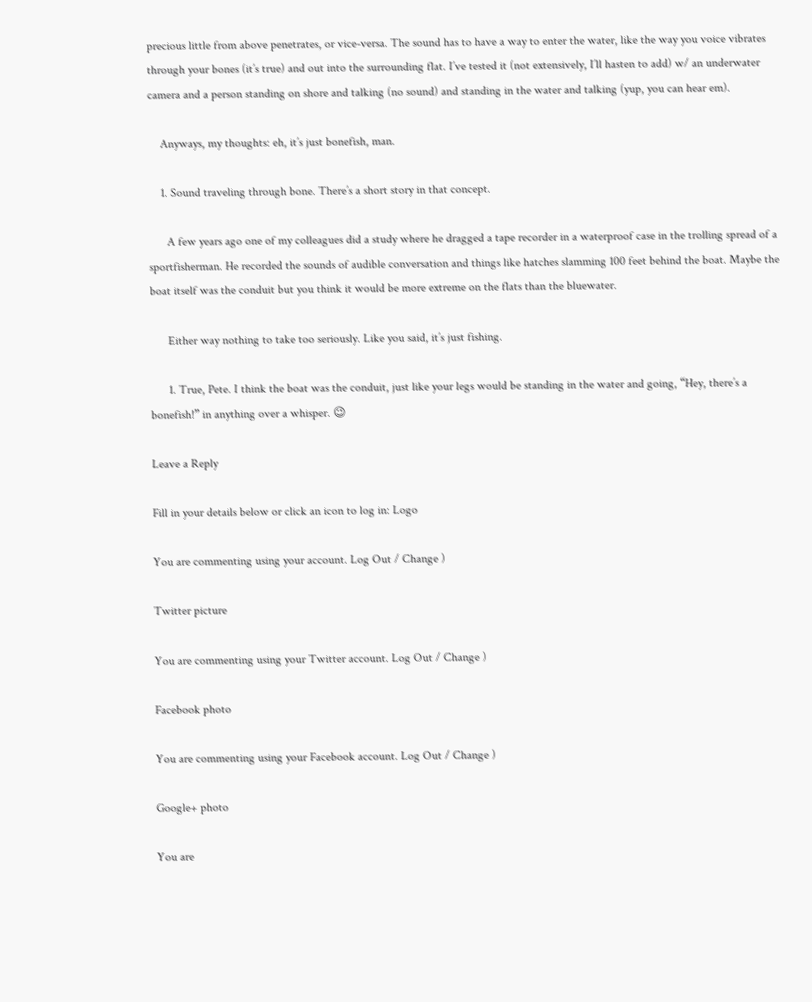precious little from above penetrates, or vice-versa. The sound has to have a way to enter the water, like the way you voice vibrates through your bones (it’s true) and out into the surrounding flat. I’ve tested it (not extensively, I’ll hasten to add) w/ an underwater camera and a person standing on shore and talking (no sound) and standing in the water and talking (yup, you can hear em).

    Anyways, my thoughts: eh, it’s just bonefish, man.

    1. Sound traveling through bone. There’s a short story in that concept.

      A few years ago one of my colleagues did a study where he dragged a tape recorder in a waterproof case in the trolling spread of a sportfisherman. He recorded the sounds of audible conversation and things like hatches slamming 100 feet behind the boat. Maybe the boat itself was the conduit but you think it would be more extreme on the flats than the bluewater.

      Either way nothing to take too seriously. Like you said, it’s just fishing.

      1. True, Pete. I think the boat was the conduit, just like your legs would be standing in the water and going, “Hey, there’s a bonefish!” in anything over a whisper. 😉

Leave a Reply

Fill in your details below or click an icon to log in: Logo

You are commenting using your account. Log Out / Change )

Twitter picture

You are commenting using your Twitter account. Log Out / Change )

Facebook photo

You are commenting using your Facebook account. Log Out / Change )

Google+ photo

You are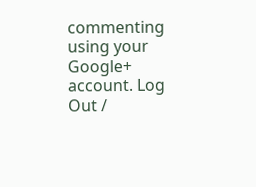commenting using your Google+ account. Log Out /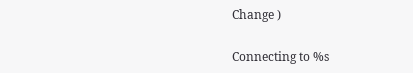Change )

Connecting to %s